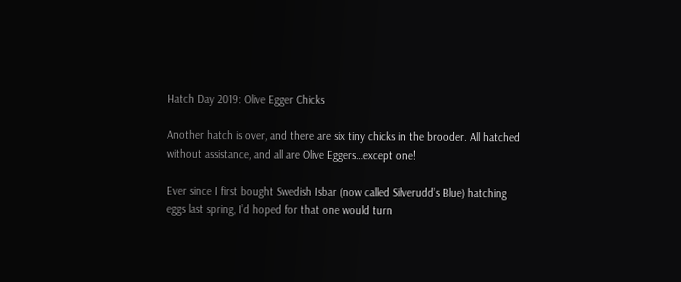Hatch Day 2019: Olive Egger Chicks

Another hatch is over, and there are six tiny chicks in the brooder. All hatched without assistance, and all are Olive Eggers…except one!

Ever since I first bought Swedish Isbar (now called Silverudd’s Blue) hatching eggs last spring, I’d hoped for that one would turn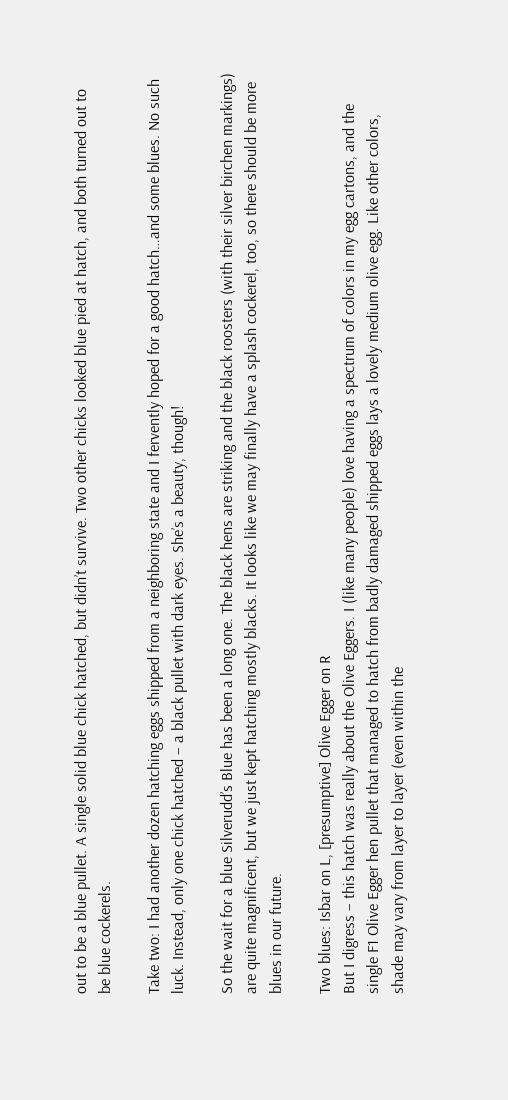out to be a blue pullet. A single solid blue chick hatched, but didn’t survive. Two other chicks looked blue pied at hatch, and both turned out to be blue cockerels.

Take two: I had another dozen hatching eggs shipped from a neighboring state and I fervently hoped for a good hatch…and some blues. No such luck. Instead, only one chick hatched – a black pullet with dark eyes. She’s a beauty, though!

So the wait for a blue Silverudd’s Blue has been a long one. The black hens are striking and the black roosters (with their silver birchen markings) are quite magnificent, but we just kept hatching mostly blacks. It looks like we may finally have a splash cockerel, too, so there should be more blues in our future.

Two blues: Isbar on L, [presumptive] Olive Egger on R
But I digress – this hatch was really about the Olive Eggers. I (like many people) love having a spectrum of colors in my egg cartons, and the single F1 Olive Egger hen pullet that managed to hatch from badly damaged shipped eggs lays a lovely medium olive egg. Like other colors, shade may vary from layer to layer (even within the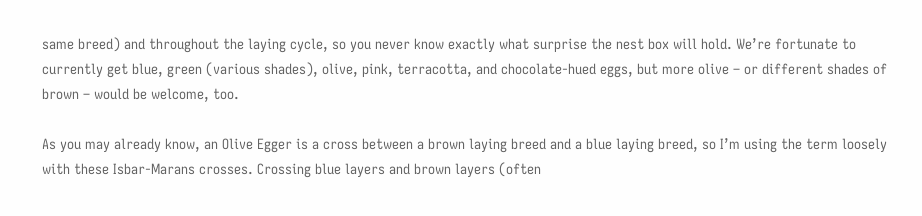same breed) and throughout the laying cycle, so you never know exactly what surprise the nest box will hold. We’re fortunate to currently get blue, green (various shades), olive, pink, terracotta, and chocolate-hued eggs, but more olive – or different shades of brown – would be welcome, too.

As you may already know, an Olive Egger is a cross between a brown laying breed and a blue laying breed, so I’m using the term loosely with these Isbar-Marans crosses. Crossing blue layers and brown layers (often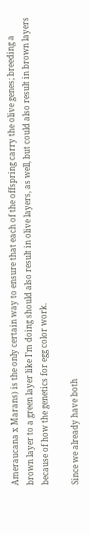Ameraucana x Marans) is the only certain way to ensure that each of the offspring carry the olive genes; breeding a brown layer to a green layer like I’m doing should also result in olive layers, as well, but could also result in brown layers because of how the genetics for egg color work.

Since we already have both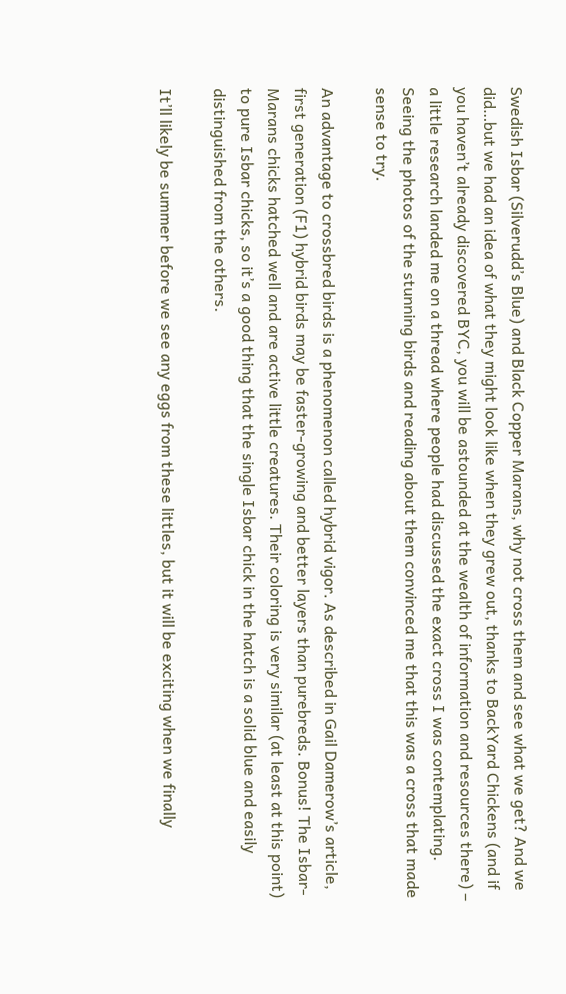Swedish Isbar (Silverudd’s Blue) and Black Copper Marans, why not cross them and see what we get? And we did…but we had an idea of what they might look like when they grew out, thanks to BackYard Chickens (and if you haven’t already discovered BYC, you will be astounded at the wealth of information and resources there) – a little research landed me on a thread where people had discussed the exact cross I was contemplating. Seeing the photos of the stunning birds and reading about them convinced me that this was a cross that made sense to try.

An advantage to crossbred birds is a phenomenon called hybrid vigor. As described in Gail Damerow’s article, first generation (F1) hybrid birds may be faster-growing and better layers than purebreds. Bonus! The Isbar-Marans chicks hatched well and are active little creatures. Their coloring is very similar (at least at this point) to pure Isbar chicks, so it’s a good thing that the single Isbar chick in the hatch is a solid blue and easily distinguished from the others.

It’ll likely be summer before we see any eggs from these littles, but it will be exciting when we finally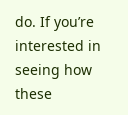do. If you’re interested in seeing how these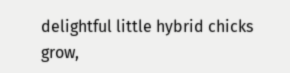delightful little hybrid chicks grow,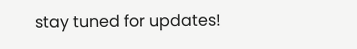stay tuned for updates!